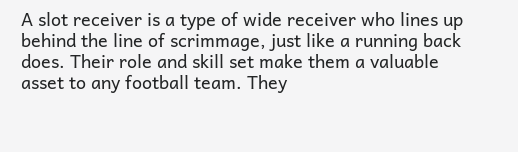A slot receiver is a type of wide receiver who lines up behind the line of scrimmage, just like a running back does. Their role and skill set make them a valuable asset to any football team. They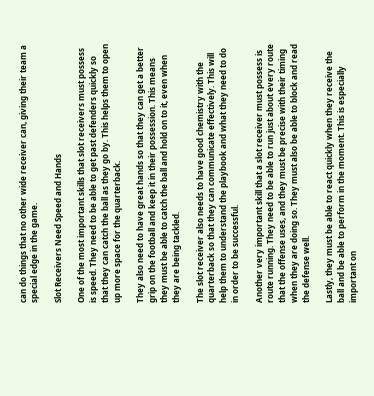can do things that no other wide receiver can, giving their team a special edge in the game.

Slot Receivers Need Speed and Hands

One of the most important skills that slot receivers must possess is speed. They need to be able to get past defenders quickly so that they can catch the ball as they go by. This helps them to open up more space for the quarterback.

They also need to have great hands so that they can get a better grip on the football and keep it in their possession. This means they must be able to catch the ball and hold on to it, even when they are being tackled.

The slot receiver also needs to have good chemistry with the quarterback so that they can communicate effectively. This will help them to understand the playbook and what they need to do in order to be successful.

Another very important skill that a slot receiver must possess is route running. They need to be able to run just about every route that the offense uses, and they must be precise with their timing when they are doing so. They must also be able to block and read the defense well.

Lastly, they must be able to react quickly when they receive the ball and be able to perform in the moment. This is especially important on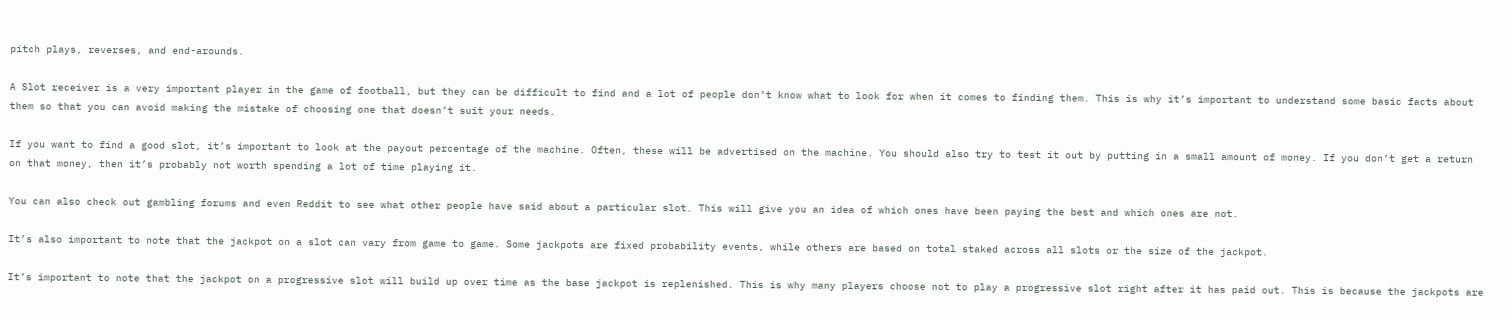pitch plays, reverses, and end-arounds.

A Slot receiver is a very important player in the game of football, but they can be difficult to find and a lot of people don’t know what to look for when it comes to finding them. This is why it’s important to understand some basic facts about them so that you can avoid making the mistake of choosing one that doesn’t suit your needs.

If you want to find a good slot, it’s important to look at the payout percentage of the machine. Often, these will be advertised on the machine. You should also try to test it out by putting in a small amount of money. If you don’t get a return on that money, then it’s probably not worth spending a lot of time playing it.

You can also check out gambling forums and even Reddit to see what other people have said about a particular slot. This will give you an idea of which ones have been paying the best and which ones are not.

It’s also important to note that the jackpot on a slot can vary from game to game. Some jackpots are fixed probability events, while others are based on total staked across all slots or the size of the jackpot.

It’s important to note that the jackpot on a progressive slot will build up over time as the base jackpot is replenished. This is why many players choose not to play a progressive slot right after it has paid out. This is because the jackpots are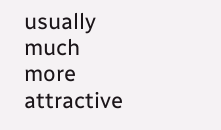usually much more attractive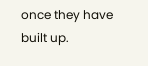once they have built up.